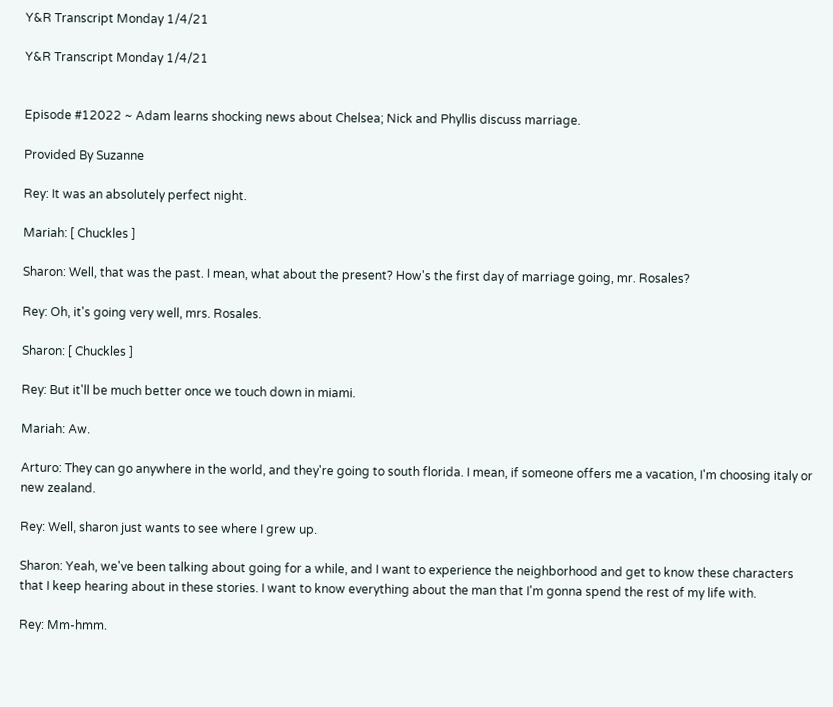Y&R Transcript Monday 1/4/21

Y&R Transcript Monday 1/4/21


Episode #12022 ~ Adam learns shocking news about Chelsea; Nick and Phyllis discuss marriage.

Provided By Suzanne

Rey: It was an absolutely perfect night.

Mariah: [ Chuckles ]

Sharon: Well, that was the past. I mean, what about the present? How's the first day of marriage going, mr. Rosales?

Rey: Oh, it's going very well, mrs. Rosales.

Sharon: [ Chuckles ]

Rey: But it'll be much better once we touch down in miami.

Mariah: Aw.

Arturo: They can go anywhere in the world, and they're going to south florida. I mean, if someone offers me a vacation, I'm choosing italy or new zealand.

Rey: Well, sharon just wants to see where I grew up.

Sharon: Yeah, we've been talking about going for a while, and I want to experience the neighborhood and get to know these characters that I keep hearing about in these stories. I want to know everything about the man that I'm gonna spend the rest of my life with.

Rey: Mm-hmm.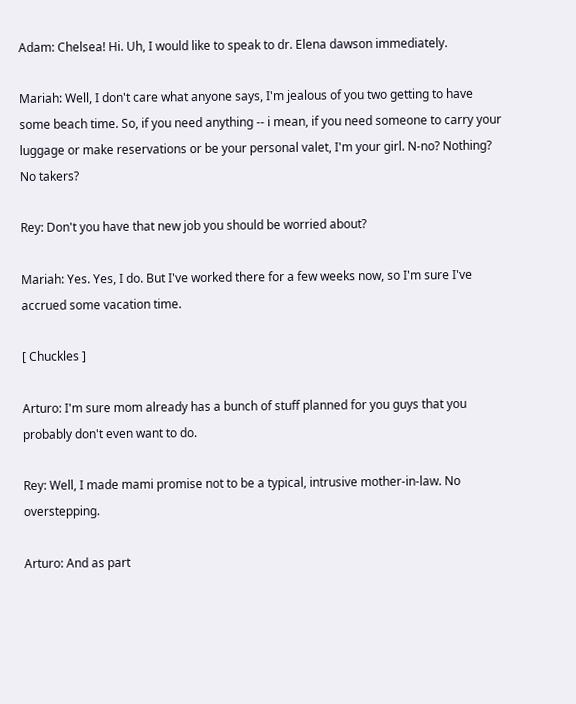Adam: Chelsea! Hi. Uh, I would like to speak to dr. Elena dawson immediately.

Mariah: Well, I don't care what anyone says, I'm jealous of you two getting to have some beach time. So, if you need anything -- i mean, if you need someone to carry your luggage or make reservations or be your personal valet, I'm your girl. N-no? Nothing? No takers?

Rey: Don't you have that new job you should be worried about?

Mariah: Yes. Yes, I do. But I've worked there for a few weeks now, so I'm sure I've accrued some vacation time.

[ Chuckles ]

Arturo: I'm sure mom already has a bunch of stuff planned for you guys that you probably don't even want to do.

Rey: Well, I made mami promise not to be a typical, intrusive mother-in-law. No overstepping.

Arturo: And as part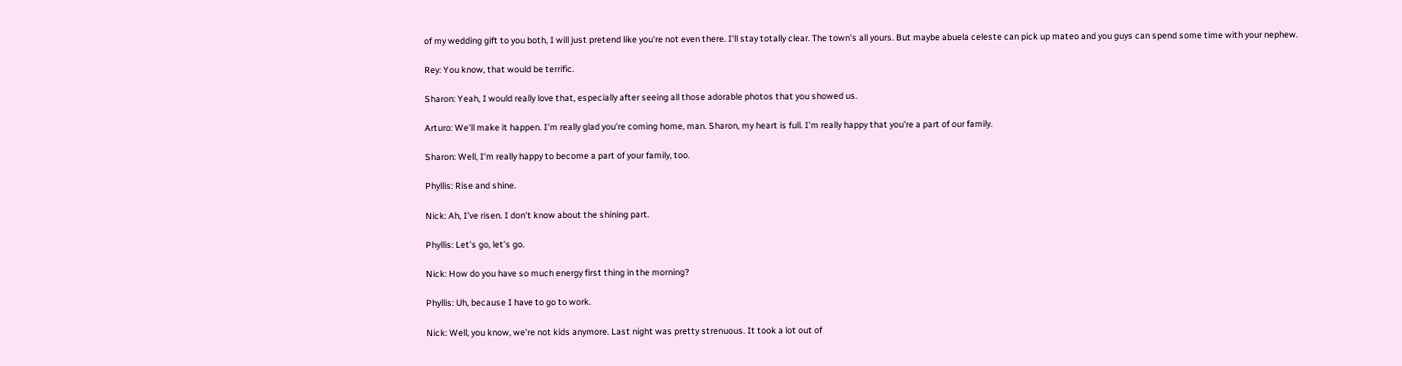of my wedding gift to you both, I will just pretend like you're not even there. I'll stay totally clear. The town's all yours. But maybe abuela celeste can pick up mateo and you guys can spend some time with your nephew.

Rey: You know, that would be terrific.

Sharon: Yeah, I would really love that, especially after seeing all those adorable photos that you showed us.

Arturo: We'll make it happen. I'm really glad you're coming home, man. Sharon, my heart is full. I'm really happy that you're a part of our family.

Sharon: Well, I'm really happy to become a part of your family, too.

Phyllis: Rise and shine.

Nick: Ah, I've risen. I don't know about the shining part.

Phyllis: Let's go, let's go.

Nick: How do you have so much energy first thing in the morning?

Phyllis: Uh, because I have to go to work.

Nick: Well, you know, we're not kids anymore. Last night was pretty strenuous. It took a lot out of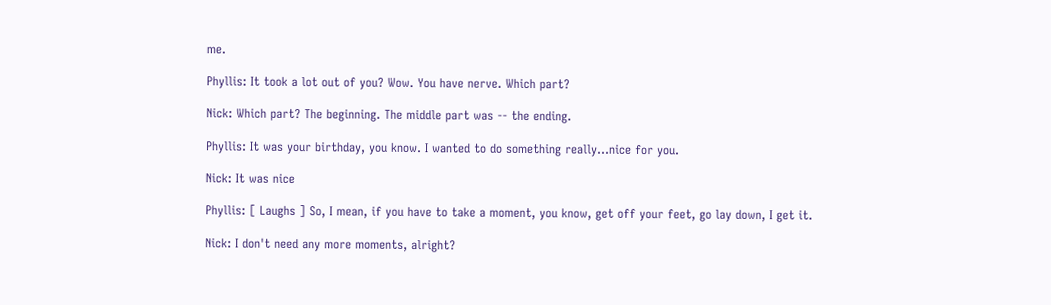me.

Phyllis: It took a lot out of you? Wow. You have nerve. Which part?

Nick: Which part? The beginning. The middle part was -- the ending.

Phyllis: It was your birthday, you know. I wanted to do something really...nice for you.

Nick: It was nice

Phyllis: [ Laughs ] So, I mean, if you have to take a moment, you know, get off your feet, go lay down, I get it.

Nick: I don't need any more moments, alright?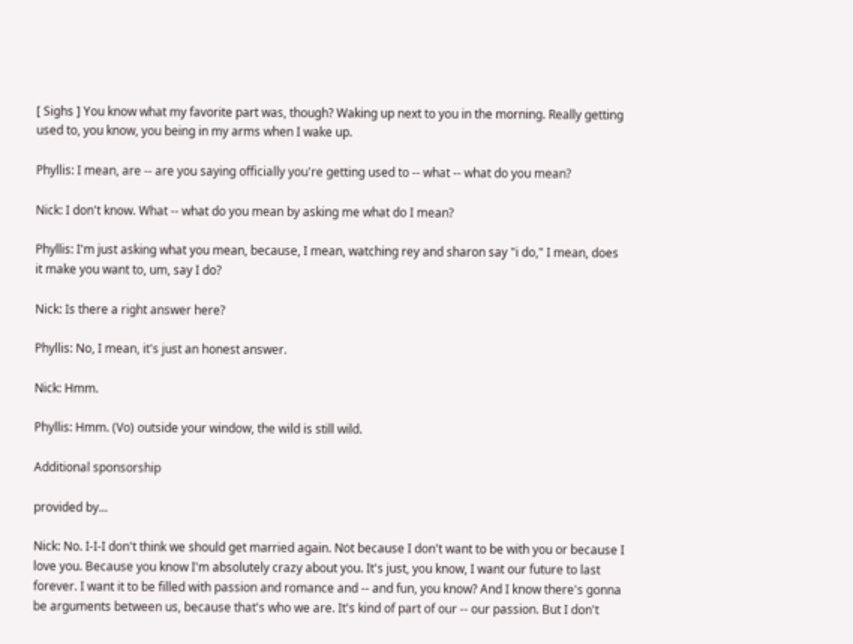[ Sighs ] You know what my favorite part was, though? Waking up next to you in the morning. Really getting used to, you know, you being in my arms when I wake up.

Phyllis: I mean, are -- are you saying officially you're getting used to -- what -- what do you mean?

Nick: I don't know. What -- what do you mean by asking me what do I mean?

Phyllis: I'm just asking what you mean, because, I mean, watching rey and sharon say "i do," I mean, does it make you want to, um, say I do?

Nick: Is there a right answer here?

Phyllis: No, I mean, it's just an honest answer.

Nick: Hmm.

Phyllis: Hmm. (Vo) outside your window, the wild is still wild.

Additional sponsorship

provided by...

Nick: No. I-I-I don't think we should get married again. Not because I don't want to be with you or because I love you. Because you know I'm absolutely crazy about you. It's just, you know, I want our future to last forever. I want it to be filled with passion and romance and -- and fun, you know? And I know there's gonna be arguments between us, because that's who we are. It's kind of part of our -- our passion. But I don't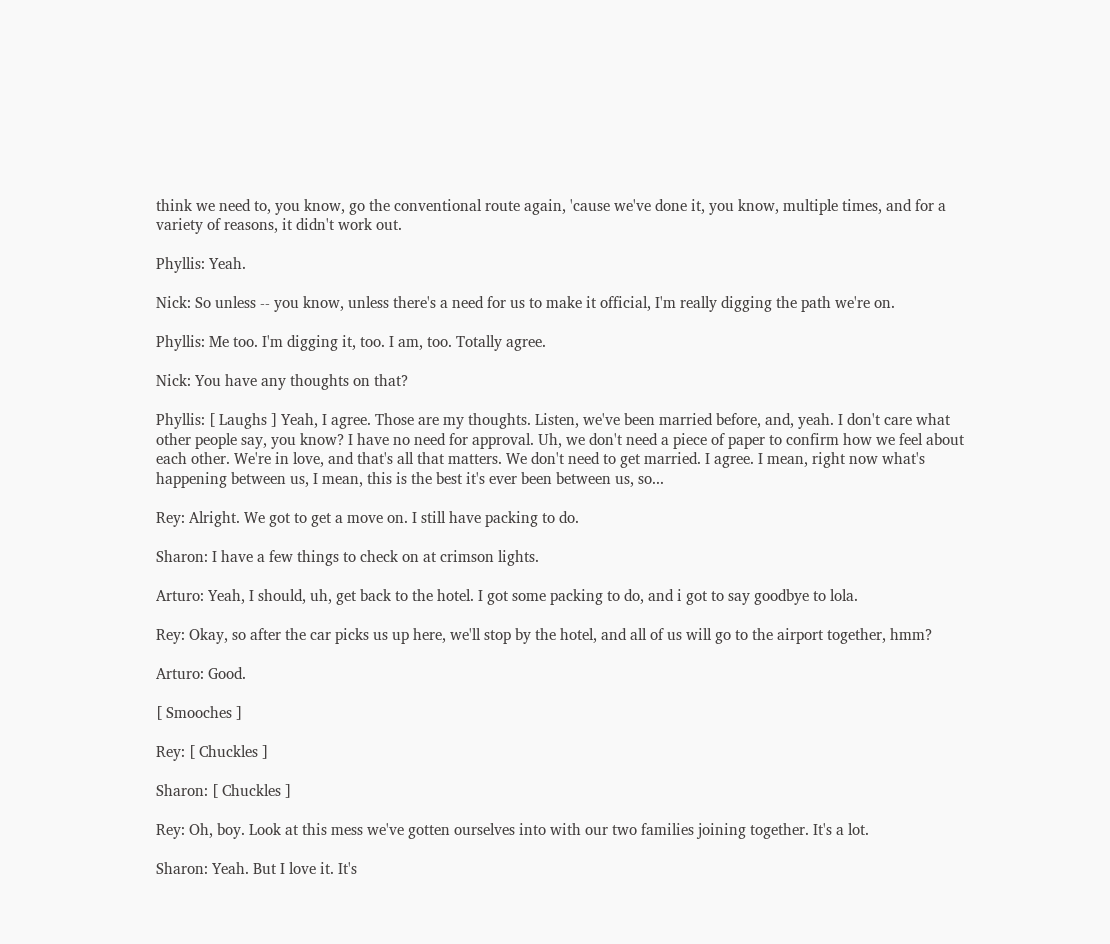think we need to, you know, go the conventional route again, 'cause we've done it, you know, multiple times, and for a variety of reasons, it didn't work out.

Phyllis: Yeah.

Nick: So unless -- you know, unless there's a need for us to make it official, I'm really digging the path we're on.

Phyllis: Me too. I'm digging it, too. I am, too. Totally agree.

Nick: You have any thoughts on that?

Phyllis: [ Laughs ] Yeah, I agree. Those are my thoughts. Listen, we've been married before, and, yeah. I don't care what other people say, you know? I have no need for approval. Uh, we don't need a piece of paper to confirm how we feel about each other. We're in love, and that's all that matters. We don't need to get married. I agree. I mean, right now what's happening between us, I mean, this is the best it's ever been between us, so...

Rey: Alright. We got to get a move on. I still have packing to do.

Sharon: I have a few things to check on at crimson lights.

Arturo: Yeah, I should, uh, get back to the hotel. I got some packing to do, and i got to say goodbye to lola.

Rey: Okay, so after the car picks us up here, we'll stop by the hotel, and all of us will go to the airport together, hmm?

Arturo: Good.

[ Smooches ]

Rey: [ Chuckles ]

Sharon: [ Chuckles ]

Rey: Oh, boy. Look at this mess we've gotten ourselves into with our two families joining together. It's a lot.

Sharon: Yeah. But I love it. It's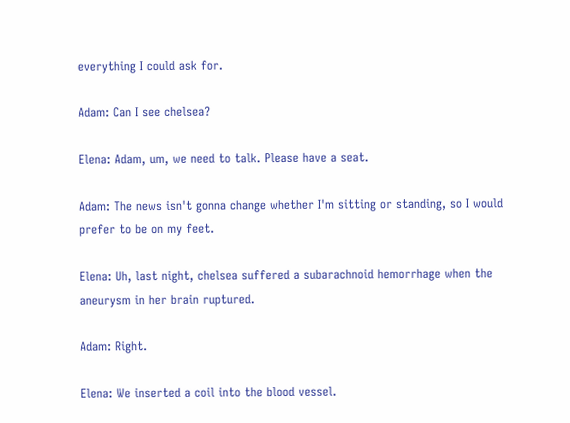everything I could ask for.

Adam: Can I see chelsea?

Elena: Adam, um, we need to talk. Please have a seat.

Adam: The news isn't gonna change whether I'm sitting or standing, so I would prefer to be on my feet.

Elena: Uh, last night, chelsea suffered a subarachnoid hemorrhage when the aneurysm in her brain ruptured.

Adam: Right.

Elena: We inserted a coil into the blood vessel.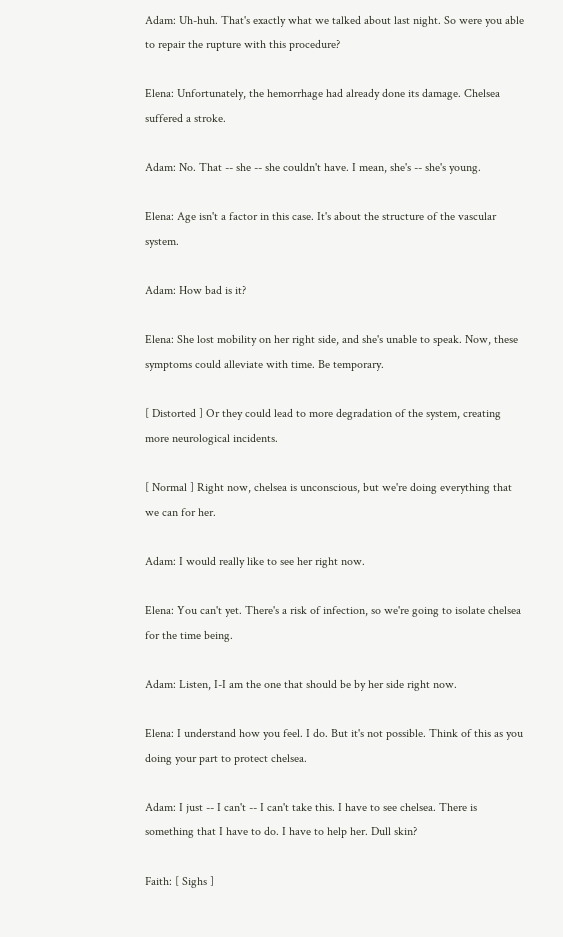Adam: Uh-huh. That's exactly what we talked about last night. So were you able to repair the rupture with this procedure?

Elena: Unfortunately, the hemorrhage had already done its damage. Chelsea suffered a stroke.

Adam: No. That -- she -- she couldn't have. I mean, she's -- she's young.

Elena: Age isn't a factor in this case. It's about the structure of the vascular system.

Adam: How bad is it?

Elena: She lost mobility on her right side, and she's unable to speak. Now, these symptoms could alleviate with time. Be temporary.

[ Distorted ] Or they could lead to more degradation of the system, creating more neurological incidents.

[ Normal ] Right now, chelsea is unconscious, but we're doing everything that we can for her.

Adam: I would really like to see her right now.

Elena: You can't yet. There's a risk of infection, so we're going to isolate chelsea for the time being.

Adam: Listen, I-I am the one that should be by her side right now.

Elena: I understand how you feel. I do. But it's not possible. Think of this as you doing your part to protect chelsea.

Adam: I just -- I can't -- I can't take this. I have to see chelsea. There is something that I have to do. I have to help her. Dull skin?

Faith: [ Sighs ]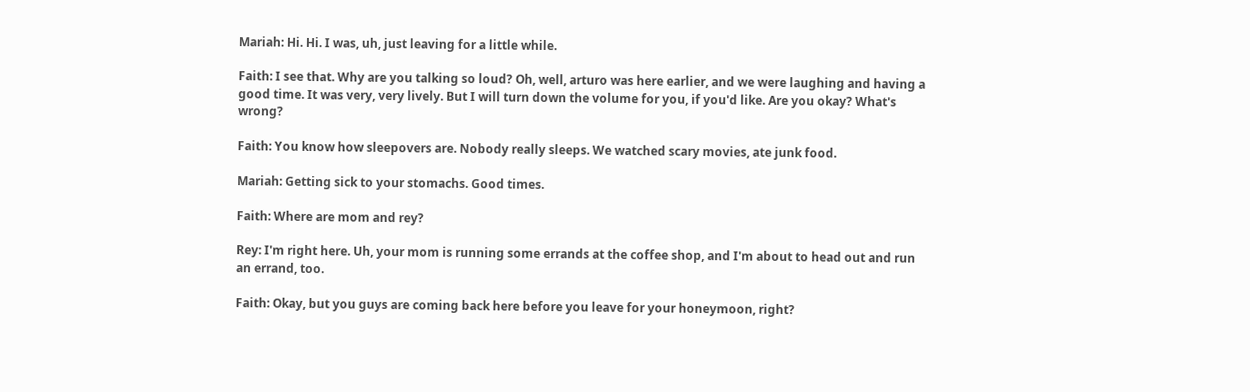Mariah: Hi. Hi. I was, uh, just leaving for a little while.

Faith: I see that. Why are you talking so loud? Oh, well, arturo was here earlier, and we were laughing and having a good time. It was very, very lively. But I will turn down the volume for you, if you'd like. Are you okay? What's wrong?

Faith: You know how sleepovers are. Nobody really sleeps. We watched scary movies, ate junk food.

Mariah: Getting sick to your stomachs. Good times.

Faith: Where are mom and rey?

Rey: I'm right here. Uh, your mom is running some errands at the coffee shop, and I'm about to head out and run an errand, too.

Faith: Okay, but you guys are coming back here before you leave for your honeymoon, right?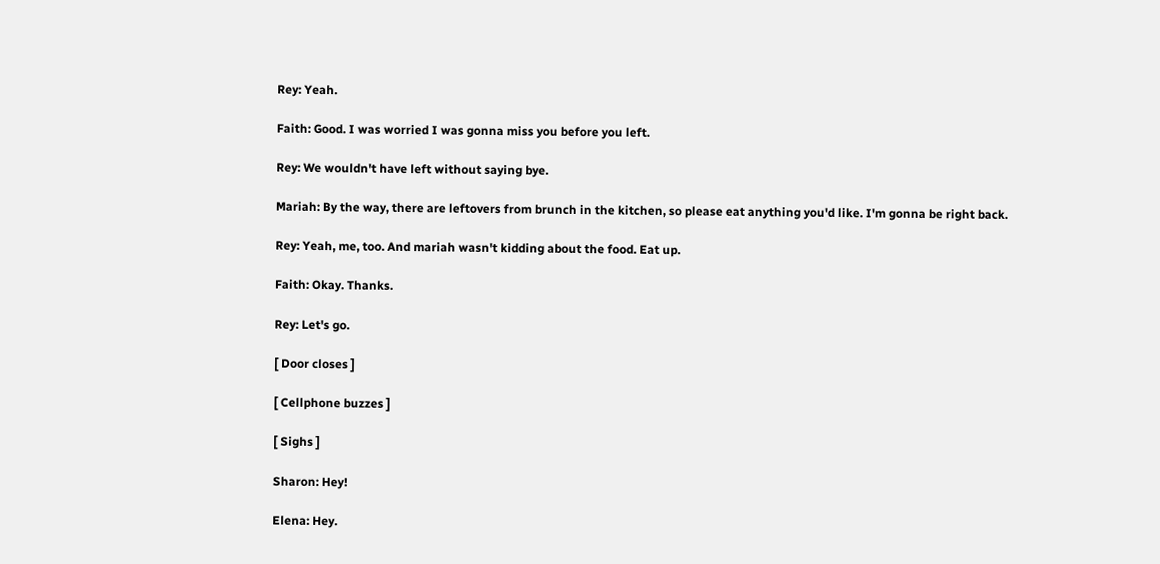Rey: Yeah.

Faith: Good. I was worried I was gonna miss you before you left.

Rey: We wouldn't have left without saying bye.

Mariah: By the way, there are leftovers from brunch in the kitchen, so please eat anything you'd like. I'm gonna be right back.

Rey: Yeah, me, too. And mariah wasn't kidding about the food. Eat up.

Faith: Okay. Thanks.

Rey: Let's go.

[ Door closes ]

[ Cellphone buzzes ]

[ Sighs ]

Sharon: Hey!

Elena: Hey.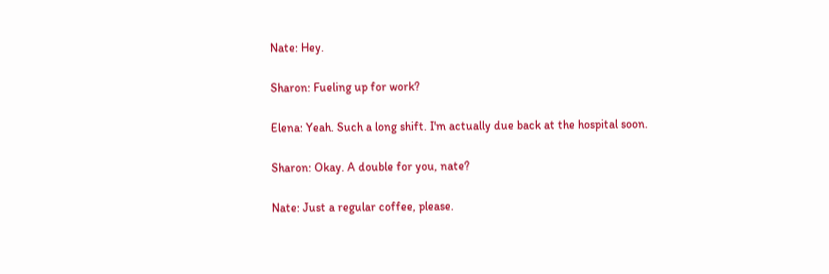Nate: Hey.

Sharon: Fueling up for work?

Elena: Yeah. Such a long shift. I'm actually due back at the hospital soon.

Sharon: Okay. A double for you, nate?

Nate: Just a regular coffee, please.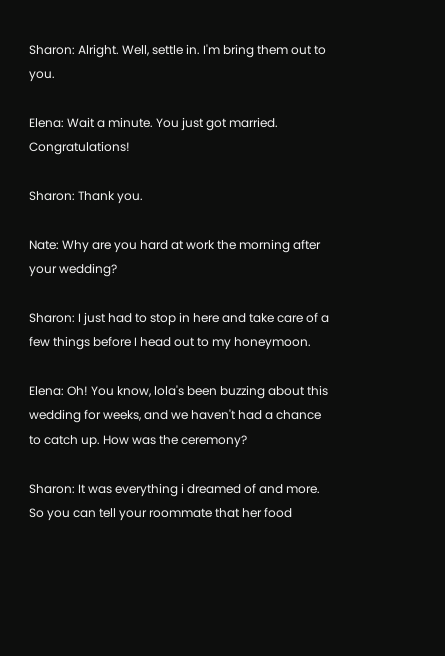Sharon: Alright. Well, settle in. I'm bring them out to you.

Elena: Wait a minute. You just got married. Congratulations!

Sharon: Thank you.

Nate: Why are you hard at work the morning after your wedding?

Sharon: I just had to stop in here and take care of a few things before I head out to my honeymoon.

Elena: Oh! You know, lola's been buzzing about this wedding for weeks, and we haven't had a chance to catch up. How was the ceremony?

Sharon: It was everything i dreamed of and more. So you can tell your roommate that her food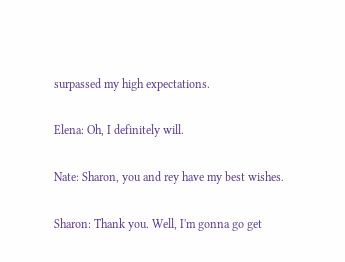surpassed my high expectations.

Elena: Oh, I definitely will.

Nate: Sharon, you and rey have my best wishes.

Sharon: Thank you. Well, I'm gonna go get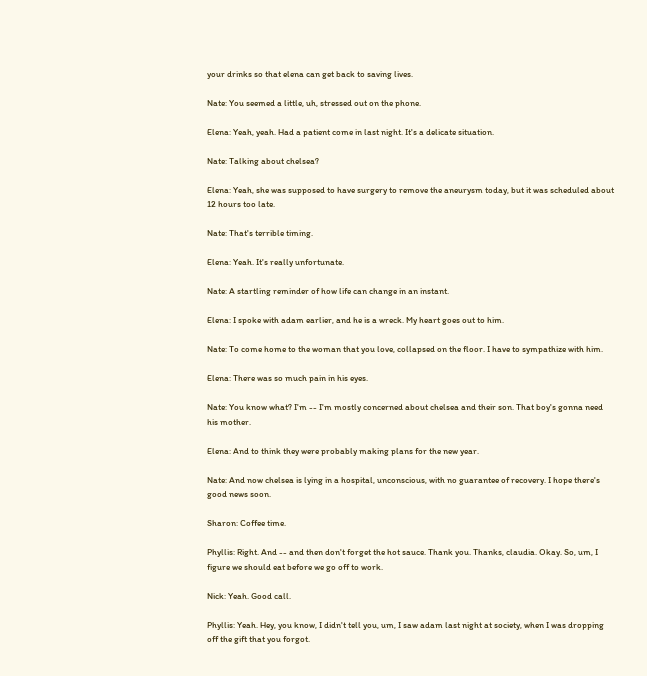your drinks so that elena can get back to saving lives.

Nate: You seemed a little, uh, stressed out on the phone.

Elena: Yeah, yeah. Had a patient come in last night. It's a delicate situation.

Nate: Talking about chelsea?

Elena: Yeah, she was supposed to have surgery to remove the aneurysm today, but it was scheduled about 12 hours too late.

Nate: That's terrible timing.

Elena: Yeah. It's really unfortunate.

Nate: A startling reminder of how life can change in an instant.

Elena: I spoke with adam earlier, and he is a wreck. My heart goes out to him.

Nate: To come home to the woman that you love, collapsed on the floor. I have to sympathize with him.

Elena: There was so much pain in his eyes.

Nate: You know what? I'm -- I'm mostly concerned about chelsea and their son. That boy's gonna need his mother.

Elena: And to think they were probably making plans for the new year.

Nate: And now chelsea is lying in a hospital, unconscious, with no guarantee of recovery. I hope there's good news soon.

Sharon: Coffee time.

Phyllis: Right. And -- and then don't forget the hot sauce. Thank you. Thanks, claudia. Okay. So, um, I figure we should eat before we go off to work.

Nick: Yeah. Good call.

Phyllis: Yeah. Hey, you know, I didn't tell you, um, I saw adam last night at society, when I was dropping off the gift that you forgot.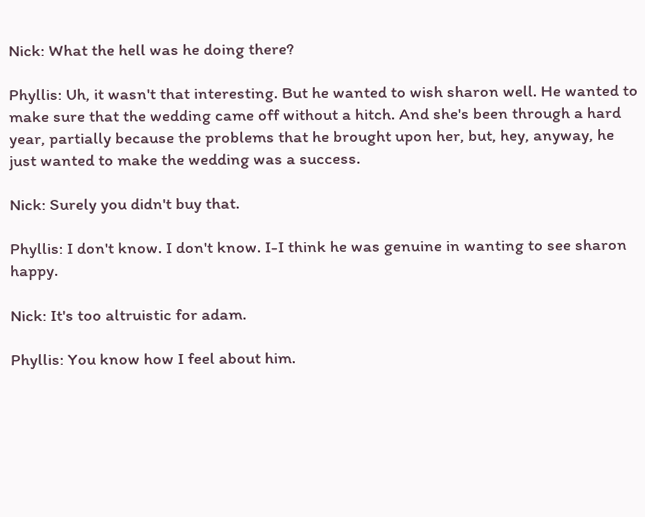Nick: What the hell was he doing there?

Phyllis: Uh, it wasn't that interesting. But he wanted to wish sharon well. He wanted to make sure that the wedding came off without a hitch. And she's been through a hard year, partially because the problems that he brought upon her, but, hey, anyway, he just wanted to make the wedding was a success.

Nick: Surely you didn't buy that.

Phyllis: I don't know. I don't know. I-I think he was genuine in wanting to see sharon happy.

Nick: It's too altruistic for adam.

Phyllis: You know how I feel about him.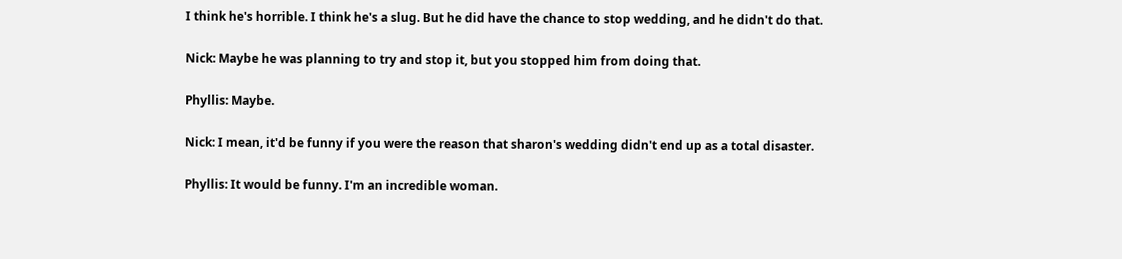I think he's horrible. I think he's a slug. But he did have the chance to stop wedding, and he didn't do that.

Nick: Maybe he was planning to try and stop it, but you stopped him from doing that.

Phyllis: Maybe.

Nick: I mean, it'd be funny if you were the reason that sharon's wedding didn't end up as a total disaster.

Phyllis: It would be funny. I'm an incredible woman.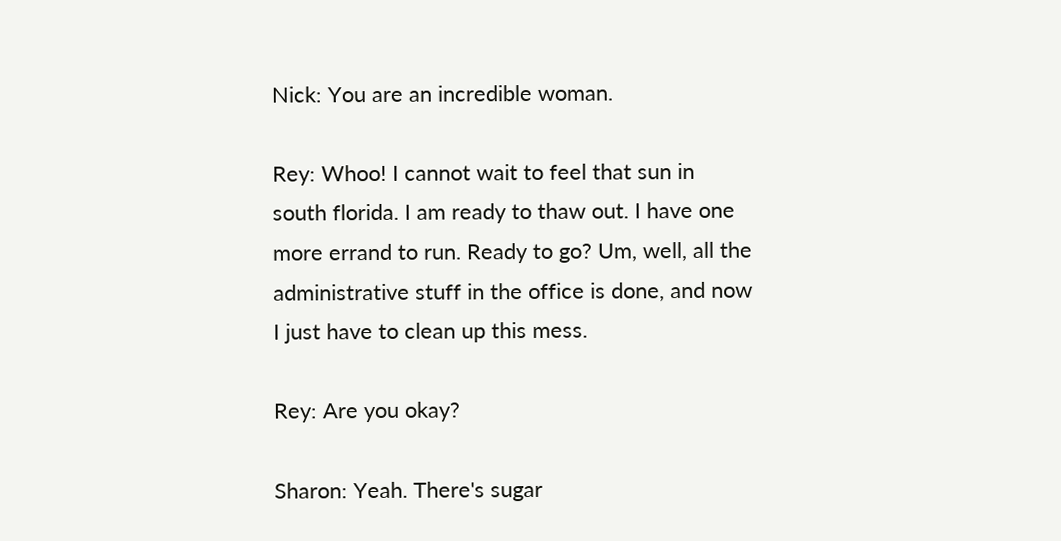Nick: You are an incredible woman.

Rey: Whoo! I cannot wait to feel that sun in south florida. I am ready to thaw out. I have one more errand to run. Ready to go? Um, well, all the administrative stuff in the office is done, and now I just have to clean up this mess.

Rey: Are you okay?

Sharon: Yeah. There's sugar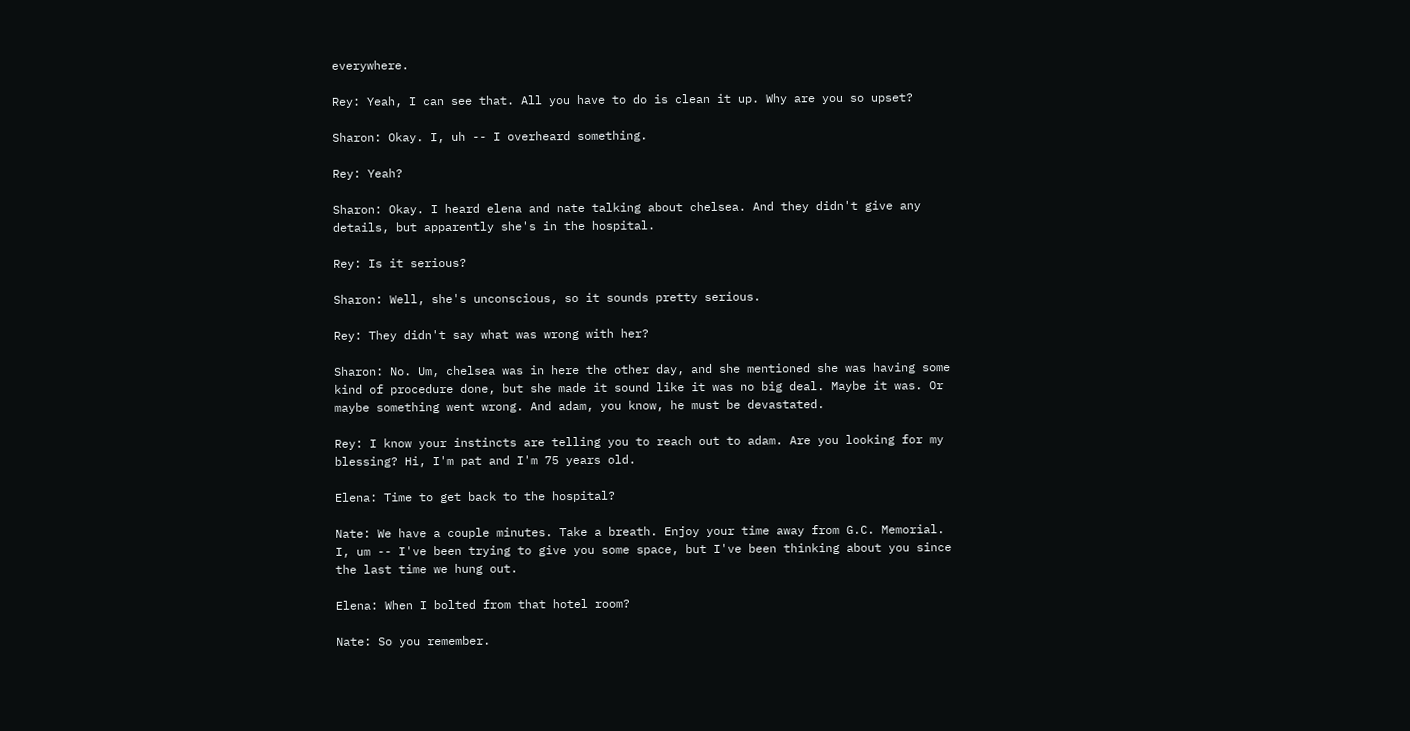everywhere.

Rey: Yeah, I can see that. All you have to do is clean it up. Why are you so upset?

Sharon: Okay. I, uh -- I overheard something.

Rey: Yeah?

Sharon: Okay. I heard elena and nate talking about chelsea. And they didn't give any details, but apparently she's in the hospital.

Rey: Is it serious?

Sharon: Well, she's unconscious, so it sounds pretty serious.

Rey: They didn't say what was wrong with her?

Sharon: No. Um, chelsea was in here the other day, and she mentioned she was having some kind of procedure done, but she made it sound like it was no big deal. Maybe it was. Or maybe something went wrong. And adam, you know, he must be devastated.

Rey: I know your instincts are telling you to reach out to adam. Are you looking for my blessing? Hi, I'm pat and I'm 75 years old.

Elena: Time to get back to the hospital?

Nate: We have a couple minutes. Take a breath. Enjoy your time away from G.C. Memorial. I, um -- I've been trying to give you some space, but I've been thinking about you since the last time we hung out.

Elena: When I bolted from that hotel room?

Nate: So you remember.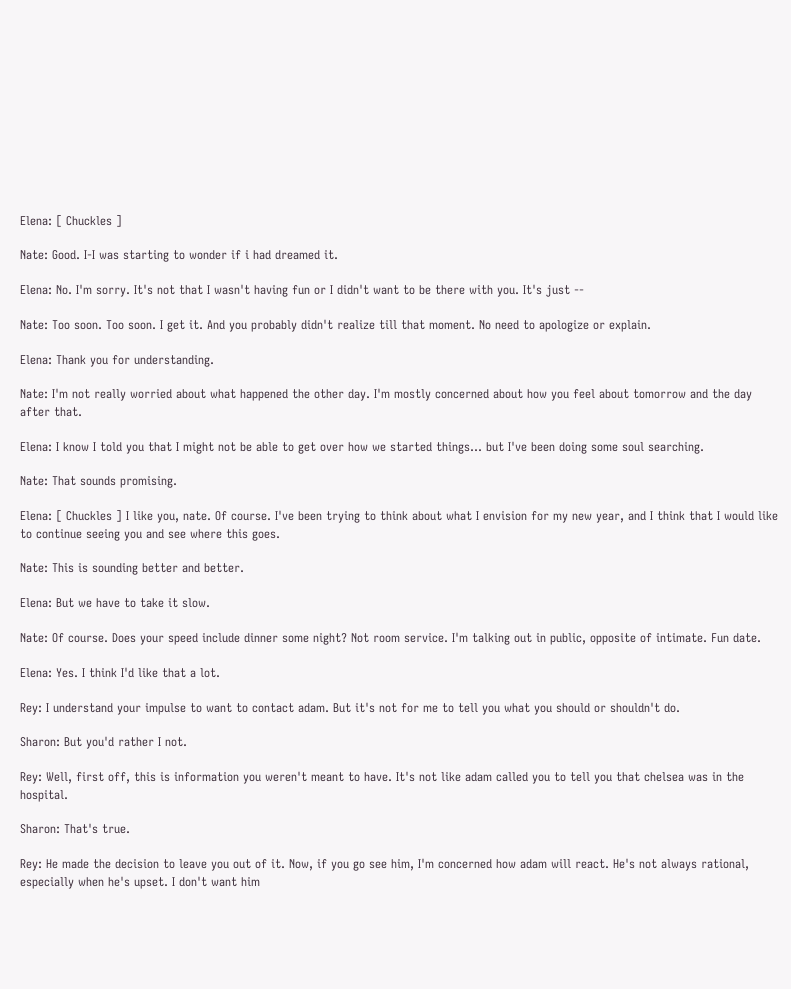Elena: [ Chuckles ]

Nate: Good. I-I was starting to wonder if i had dreamed it.

Elena: No. I'm sorry. It's not that I wasn't having fun or I didn't want to be there with you. It's just --

Nate: Too soon. Too soon. I get it. And you probably didn't realize till that moment. No need to apologize or explain.

Elena: Thank you for understanding.

Nate: I'm not really worried about what happened the other day. I'm mostly concerned about how you feel about tomorrow and the day after that.

Elena: I know I told you that I might not be able to get over how we started things... but I've been doing some soul searching.

Nate: That sounds promising.

Elena: [ Chuckles ] I like you, nate. Of course. I've been trying to think about what I envision for my new year, and I think that I would like to continue seeing you and see where this goes.

Nate: This is sounding better and better.

Elena: But we have to take it slow.

Nate: Of course. Does your speed include dinner some night? Not room service. I'm talking out in public, opposite of intimate. Fun date.

Elena: Yes. I think I'd like that a lot.

Rey: I understand your impulse to want to contact adam. But it's not for me to tell you what you should or shouldn't do.

Sharon: But you'd rather I not.

Rey: Well, first off, this is information you weren't meant to have. It's not like adam called you to tell you that chelsea was in the hospital.

Sharon: That's true.

Rey: He made the decision to leave you out of it. Now, if you go see him, I'm concerned how adam will react. He's not always rational, especially when he's upset. I don't want him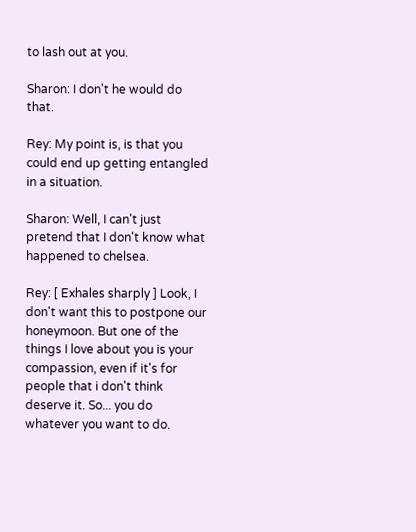to lash out at you.

Sharon: I don't he would do that.

Rey: My point is, is that you could end up getting entangled in a situation.

Sharon: Well, I can't just pretend that I don't know what happened to chelsea.

Rey: [ Exhales sharply ] Look, I don't want this to postpone our honeymoon. But one of the things I love about you is your compassion, even if it's for people that i don't think deserve it. So... you do whatever you want to do.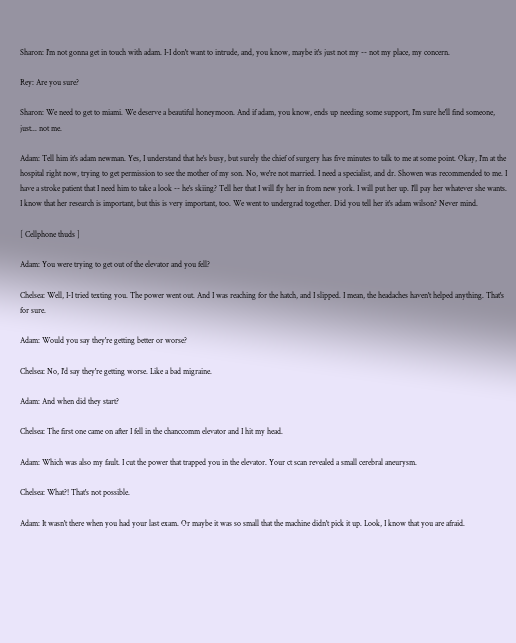Sharon: I'm not gonna get in touch with adam. I-I don't want to intrude, and, you know, maybe it's just not my -- not my place, my concern.

Rey: Are you sure?

Sharon: We need to get to miami. We deserve a beautiful honeymoon. And if adam, you know, ends up needing some support, I'm sure he'll find someone, just... not me.

Adam: Tell him it's adam newman. Yes, I understand that he's busy, but surely the chief of surgery has five minutes to talk to me at some point. Okay, I'm at the hospital right now, trying to get permission to see the mother of my son. No, we're not married. I need a specialist, and dr. Showen was recommended to me. I have a stroke patient that I need him to take a look -- he's skiing? Tell her that I will fly her in from new york. I will put her up. I'll pay her whatever she wants. I know that her research is important, but this is very important, too. We went to undergrad together. Did you tell her it's adam wilson? Never mind.

[ Cellphone thuds ]

Adam: You were trying to get out of the elevator and you fell?

Chelsea: Well, I-I tried texting you. The power went out. And I was reaching for the hatch, and I slipped. I mean, the headaches haven't helped anything. That's for sure.

Adam: Would you say they're getting better or worse?

Chelsea: No, I'd say they're getting worse. Like a bad migraine.

Adam: And when did they start?

Chelsea: The first one came on after I fell in the chanccomm elevator and I hit my head.

Adam: Which was also my fault. I cut the power that trapped you in the elevator. Your ct scan revealed a small cerebral aneurysm.

Chelsea: What?! That's not possible.

Adam: It wasn't there when you had your last exam. Or maybe it was so small that the machine didn't pick it up. Look, I know that you are afraid.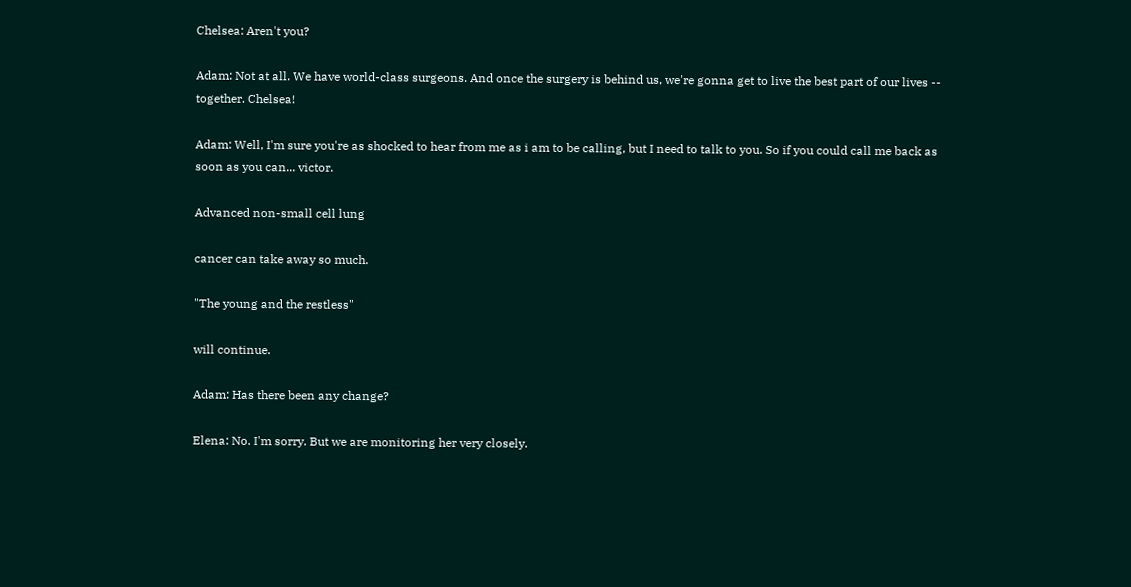Chelsea: Aren't you?

Adam: Not at all. We have world-class surgeons. And once the surgery is behind us, we're gonna get to live the best part of our lives -- together. Chelsea!

Adam: Well, I'm sure you're as shocked to hear from me as i am to be calling, but I need to talk to you. So if you could call me back as soon as you can... victor.

Advanced non-small cell lung

cancer can take away so much.

"The young and the restless"

will continue.

Adam: Has there been any change?

Elena: No. I'm sorry. But we are monitoring her very closely.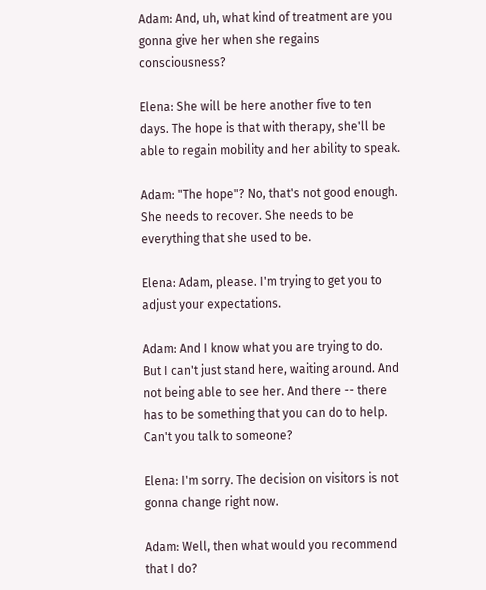Adam: And, uh, what kind of treatment are you gonna give her when she regains consciousness?

Elena: She will be here another five to ten days. The hope is that with therapy, she'll be able to regain mobility and her ability to speak.

Adam: "The hope"? No, that's not good enough. She needs to recover. She needs to be everything that she used to be.

Elena: Adam, please. I'm trying to get you to adjust your expectations.

Adam: And I know what you are trying to do. But I can't just stand here, waiting around. And not being able to see her. And there -- there has to be something that you can do to help. Can't you talk to someone?

Elena: I'm sorry. The decision on visitors is not gonna change right now.

Adam: Well, then what would you recommend that I do?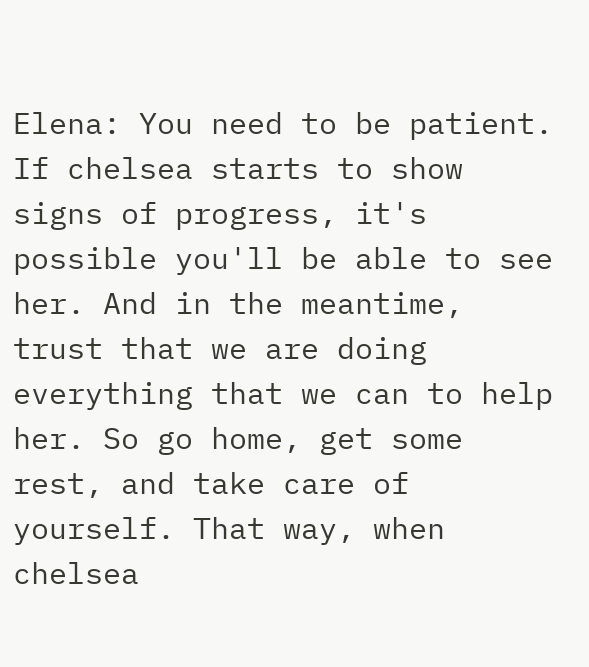Elena: You need to be patient. If chelsea starts to show signs of progress, it's possible you'll be able to see her. And in the meantime, trust that we are doing everything that we can to help her. So go home, get some rest, and take care of yourself. That way, when chelsea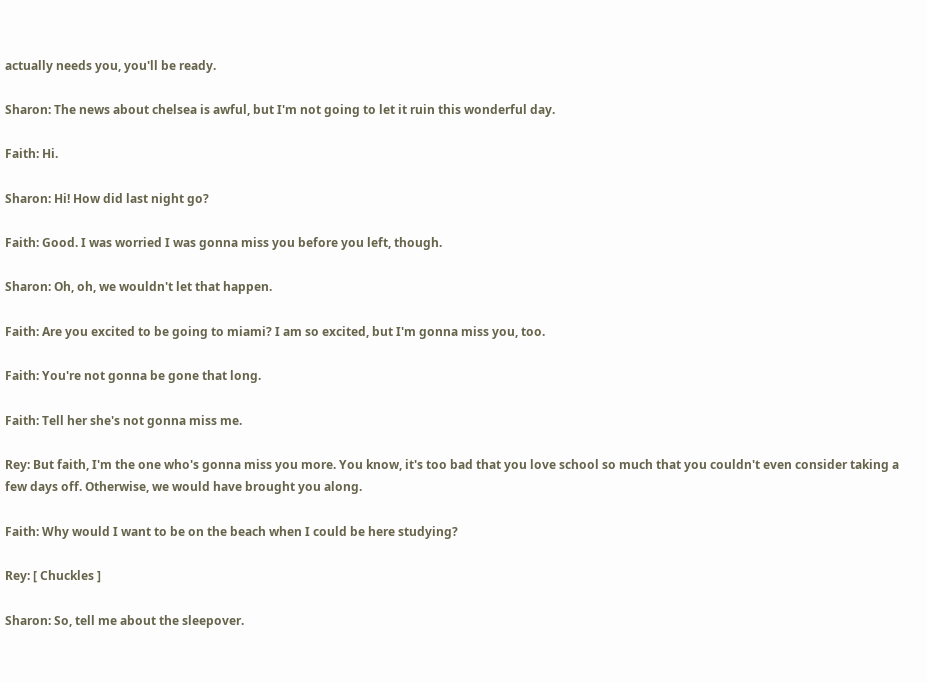actually needs you, you'll be ready.

Sharon: The news about chelsea is awful, but I'm not going to let it ruin this wonderful day.

Faith: Hi.

Sharon: Hi! How did last night go?

Faith: Good. I was worried I was gonna miss you before you left, though.

Sharon: Oh, oh, we wouldn't let that happen.

Faith: Are you excited to be going to miami? I am so excited, but I'm gonna miss you, too.

Faith: You're not gonna be gone that long.

Faith: Tell her she's not gonna miss me.

Rey: But faith, I'm the one who's gonna miss you more. You know, it's too bad that you love school so much that you couldn't even consider taking a few days off. Otherwise, we would have brought you along.

Faith: Why would I want to be on the beach when I could be here studying?

Rey: [ Chuckles ]

Sharon: So, tell me about the sleepover.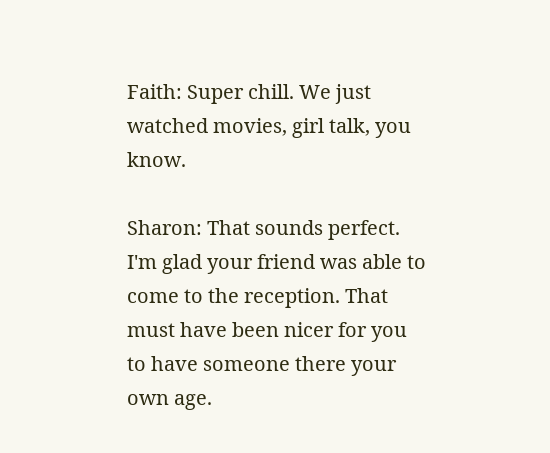Faith: Super chill. We just watched movies, girl talk, you know.

Sharon: That sounds perfect. I'm glad your friend was able to come to the reception. That must have been nicer for you to have someone there your own age.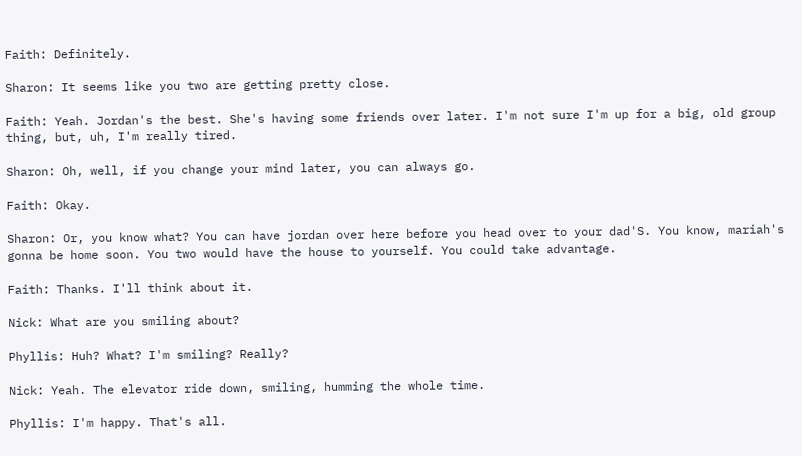Faith: Definitely.

Sharon: It seems like you two are getting pretty close.

Faith: Yeah. Jordan's the best. She's having some friends over later. I'm not sure I'm up for a big, old group thing, but, uh, I'm really tired.

Sharon: Oh, well, if you change your mind later, you can always go.

Faith: Okay.

Sharon: Or, you know what? You can have jordan over here before you head over to your dad'S. You know, mariah's gonna be home soon. You two would have the house to yourself. You could take advantage.

Faith: Thanks. I'll think about it.

Nick: What are you smiling about?

Phyllis: Huh? What? I'm smiling? Really?

Nick: Yeah. The elevator ride down, smiling, humming the whole time.

Phyllis: I'm happy. That's all.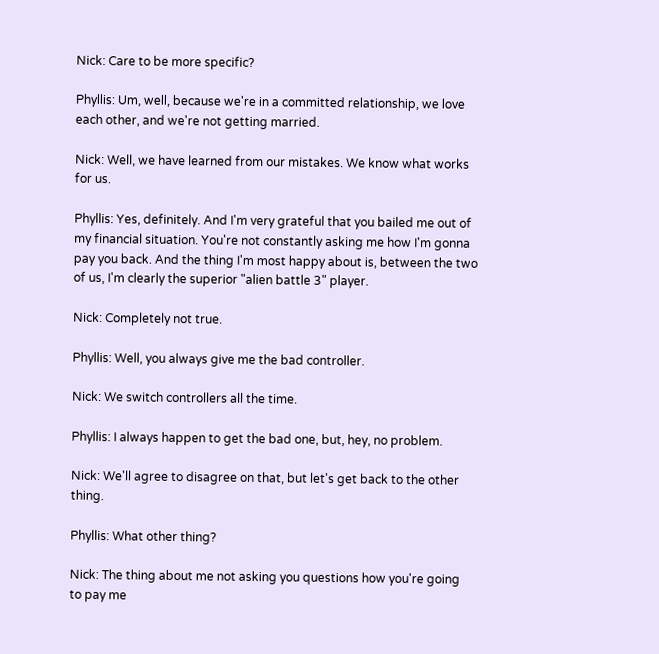Nick: Care to be more specific?

Phyllis: Um, well, because we're in a committed relationship, we love each other, and we're not getting married.

Nick: Well, we have learned from our mistakes. We know what works for us.

Phyllis: Yes, definitely. And I'm very grateful that you bailed me out of my financial situation. You're not constantly asking me how I'm gonna pay you back. And the thing I'm most happy about is, between the two of us, I'm clearly the superior "alien battle 3" player.

Nick: Completely not true.

Phyllis: Well, you always give me the bad controller.

Nick: We switch controllers all the time.

Phyllis: I always happen to get the bad one, but, hey, no problem.

Nick: We'll agree to disagree on that, but let's get back to the other thing.

Phyllis: What other thing?

Nick: The thing about me not asking you questions how you're going to pay me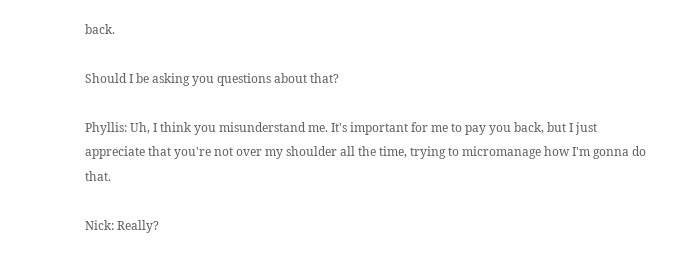back.

Should I be asking you questions about that?

Phyllis: Uh, I think you misunderstand me. It's important for me to pay you back, but I just appreciate that you're not over my shoulder all the time, trying to micromanage how I'm gonna do that.

Nick: Really?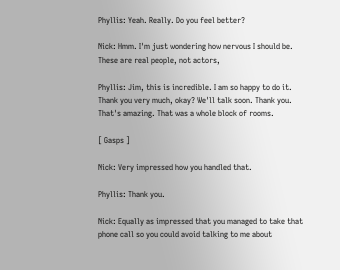Phyllis: Yeah. Really. Do you feel better?

Nick: Hmm. I'm just wondering how nervous I should be. These are real people, not actors,

Phyllis: Jim, this is incredible. I am so happy to do it. Thank you very much, okay? We'll talk soon. Thank you. That's amazing. That was a whole block of rooms.

[ Gasps ]

Nick: Very impressed how you handled that.

Phyllis: Thank you.

Nick: Equally as impressed that you managed to take that phone call so you could avoid talking to me about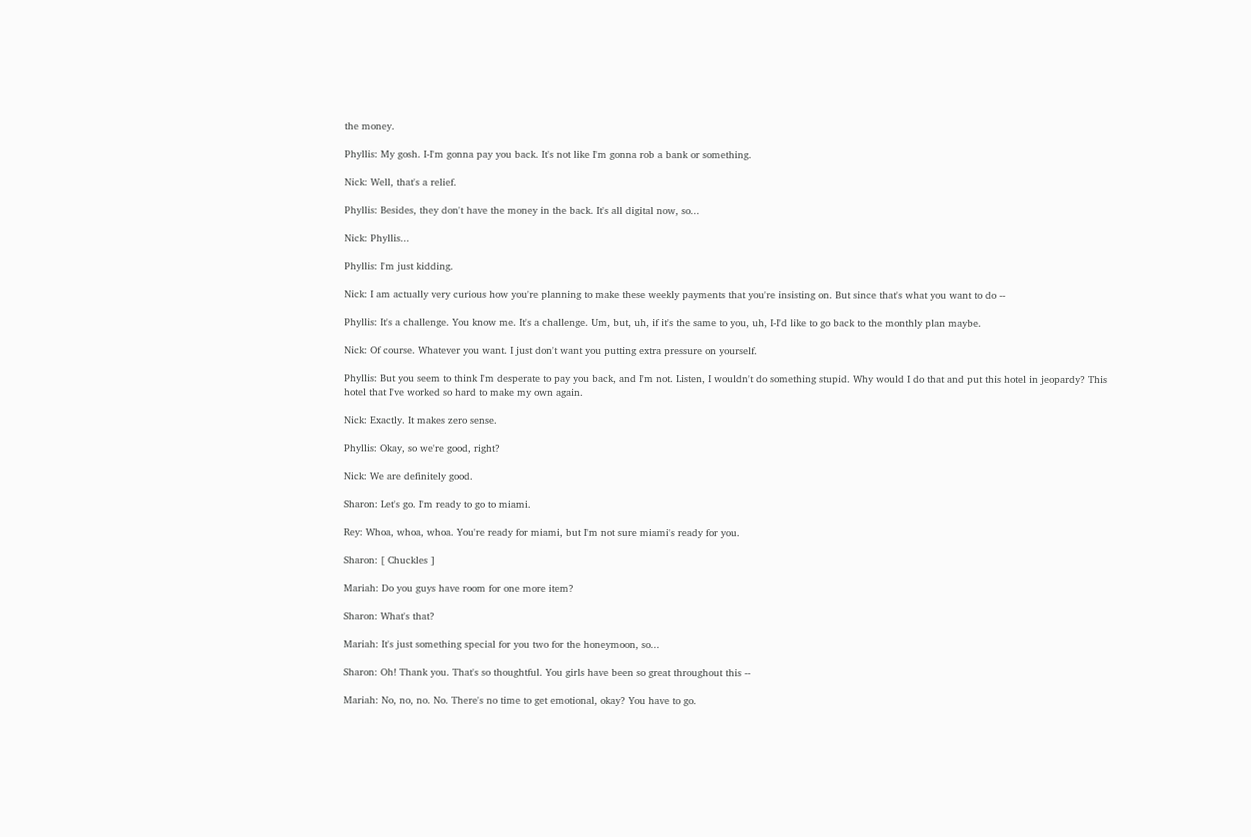the money.

Phyllis: My gosh. I-I'm gonna pay you back. It's not like I'm gonna rob a bank or something.

Nick: Well, that's a relief.

Phyllis: Besides, they don't have the money in the back. It's all digital now, so...

Nick: Phyllis...

Phyllis: I'm just kidding.

Nick: I am actually very curious how you're planning to make these weekly payments that you're insisting on. But since that's what you want to do --

Phyllis: It's a challenge. You know me. It's a challenge. Um, but, uh, if it's the same to you, uh, I-I'd like to go back to the monthly plan maybe.

Nick: Of course. Whatever you want. I just don't want you putting extra pressure on yourself.

Phyllis: But you seem to think I'm desperate to pay you back, and I'm not. Listen, I wouldn't do something stupid. Why would I do that and put this hotel in jeopardy? This hotel that I've worked so hard to make my own again.

Nick: Exactly. It makes zero sense.

Phyllis: Okay, so we're good, right?

Nick: We are definitely good.

Sharon: Let's go. I'm ready to go to miami.

Rey: Whoa, whoa, whoa. You're ready for miami, but I'm not sure miami's ready for you.

Sharon: [ Chuckles ]

Mariah: Do you guys have room for one more item?

Sharon: What's that?

Mariah: It's just something special for you two for the honeymoon, so...

Sharon: Oh! Thank you. That's so thoughtful. You girls have been so great throughout this --

Mariah: No, no, no. No. There's no time to get emotional, okay? You have to go.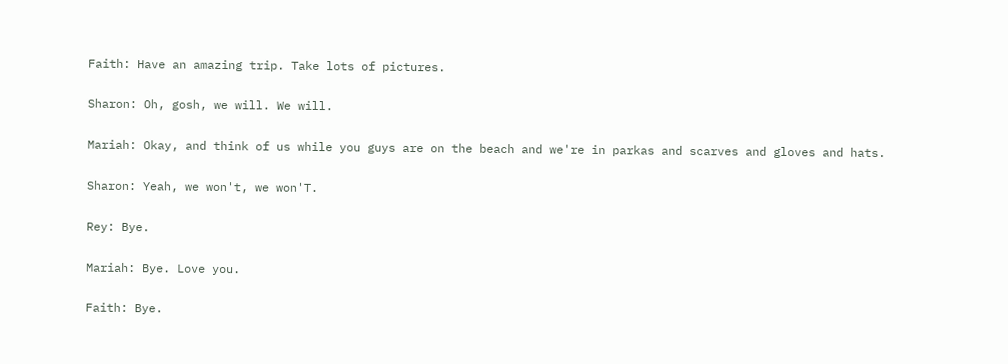Faith: Have an amazing trip. Take lots of pictures.

Sharon: Oh, gosh, we will. We will.

Mariah: Okay, and think of us while you guys are on the beach and we're in parkas and scarves and gloves and hats.

Sharon: Yeah, we won't, we won'T.

Rey: Bye.

Mariah: Bye. Love you.

Faith: Bye.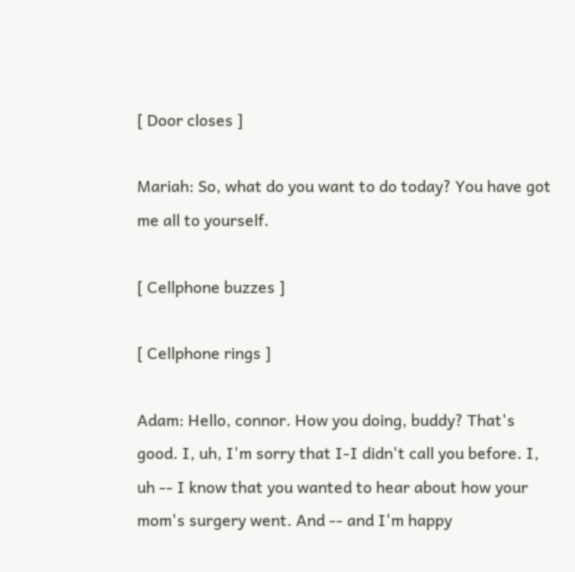[ Door closes ]

Mariah: So, what do you want to do today? You have got me all to yourself.

[ Cellphone buzzes ]

[ Cellphone rings ]

Adam: Hello, connor. How you doing, buddy? That's good. I, uh, I'm sorry that I-I didn't call you before. I, uh -- I know that you wanted to hear about how your mom's surgery went. And -- and I'm happy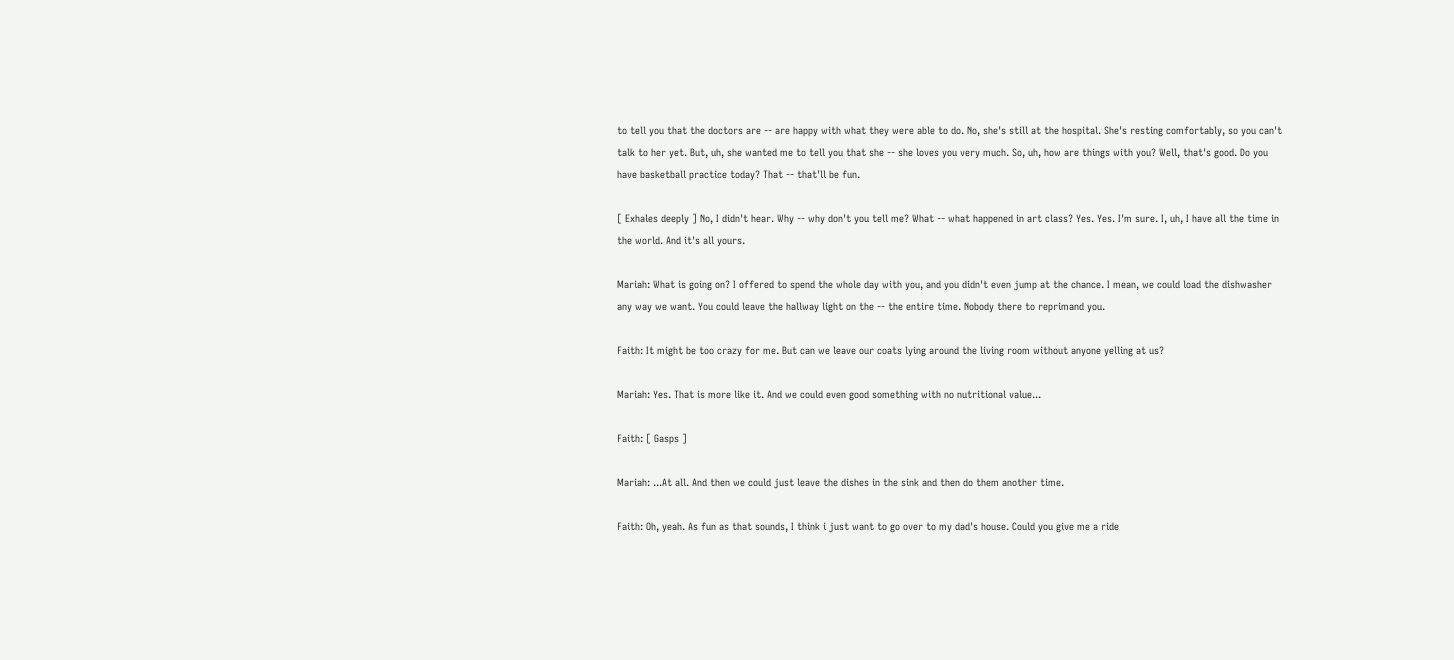to tell you that the doctors are -- are happy with what they were able to do. No, she's still at the hospital. She's resting comfortably, so you can't talk to her yet. But, uh, she wanted me to tell you that she -- she loves you very much. So, uh, how are things with you? Well, that's good. Do you have basketball practice today? That -- that'll be fun.

[ Exhales deeply ] No, I didn't hear. Why -- why don't you tell me? What -- what happened in art class? Yes. Yes. I'm sure. I, uh, I have all the time in the world. And it's all yours.

Mariah: What is going on? I offered to spend the whole day with you, and you didn't even jump at the chance. I mean, we could load the dishwasher any way we want. You could leave the hallway light on the -- the entire time. Nobody there to reprimand you.

Faith: It might be too crazy for me. But can we leave our coats lying around the living room without anyone yelling at us?

Mariah: Yes. That is more like it. And we could even good something with no nutritional value...

Faith: [ Gasps ]

Mariah: ...At all. And then we could just leave the dishes in the sink and then do them another time.

Faith: Oh, yeah. As fun as that sounds, I think i just want to go over to my dad's house. Could you give me a ride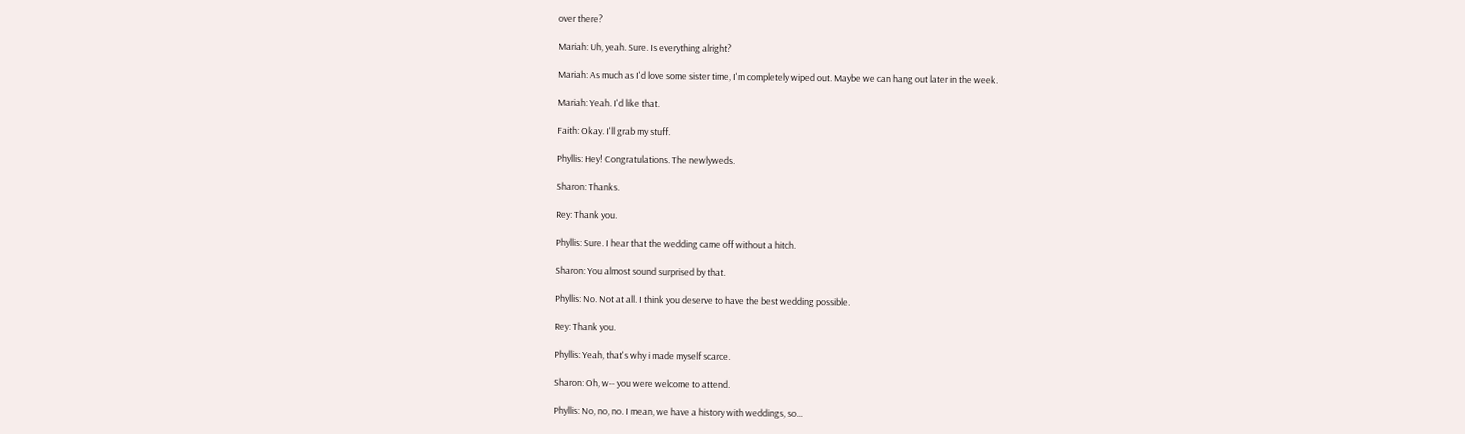over there?

Mariah: Uh, yeah. Sure. Is everything alright?

Mariah: As much as I'd love some sister time, I'm completely wiped out. Maybe we can hang out later in the week.

Mariah: Yeah. I'd like that.

Faith: Okay. I'll grab my stuff.

Phyllis: Hey! Congratulations. The newlyweds.

Sharon: Thanks.

Rey: Thank you.

Phyllis: Sure. I hear that the wedding came off without a hitch.

Sharon: You almost sound surprised by that.

Phyllis: No. Not at all. I think you deserve to have the best wedding possible.

Rey: Thank you.

Phyllis: Yeah, that's why i made myself scarce.

Sharon: Oh, w-- you were welcome to attend.

Phyllis: No, no, no. I mean, we have a history with weddings, so...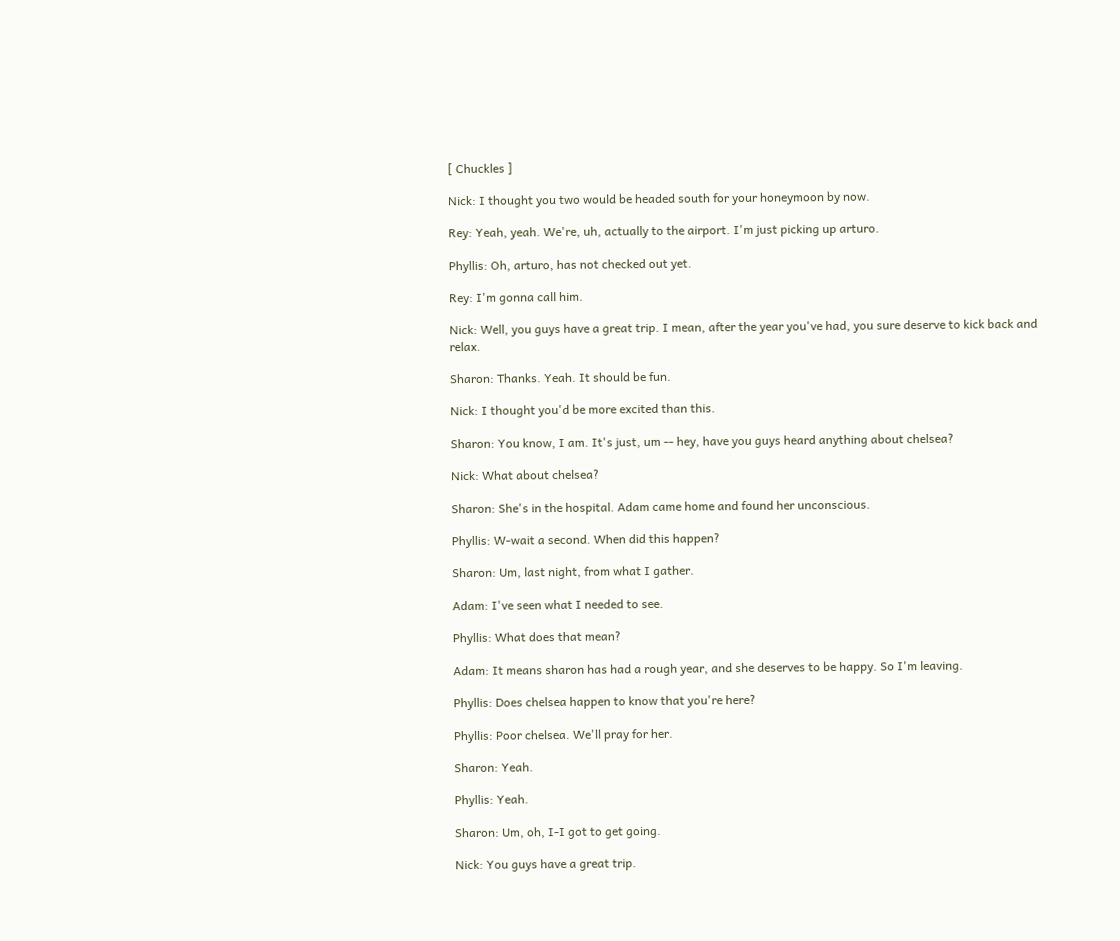[ Chuckles ]

Nick: I thought you two would be headed south for your honeymoon by now.

Rey: Yeah, yeah. We're, uh, actually to the airport. I'm just picking up arturo.

Phyllis: Oh, arturo, has not checked out yet.

Rey: I'm gonna call him.

Nick: Well, you guys have a great trip. I mean, after the year you've had, you sure deserve to kick back and relax.

Sharon: Thanks. Yeah. It should be fun.

Nick: I thought you'd be more excited than this.

Sharon: You know, I am. It's just, um -- hey, have you guys heard anything about chelsea?

Nick: What about chelsea?

Sharon: She's in the hospital. Adam came home and found her unconscious.

Phyllis: W-wait a second. When did this happen?

Sharon: Um, last night, from what I gather.

Adam: I've seen what I needed to see.

Phyllis: What does that mean?

Adam: It means sharon has had a rough year, and she deserves to be happy. So I'm leaving.

Phyllis: Does chelsea happen to know that you're here?

Phyllis: Poor chelsea. We'll pray for her.

Sharon: Yeah.

Phyllis: Yeah.

Sharon: Um, oh, I-I got to get going.

Nick: You guys have a great trip.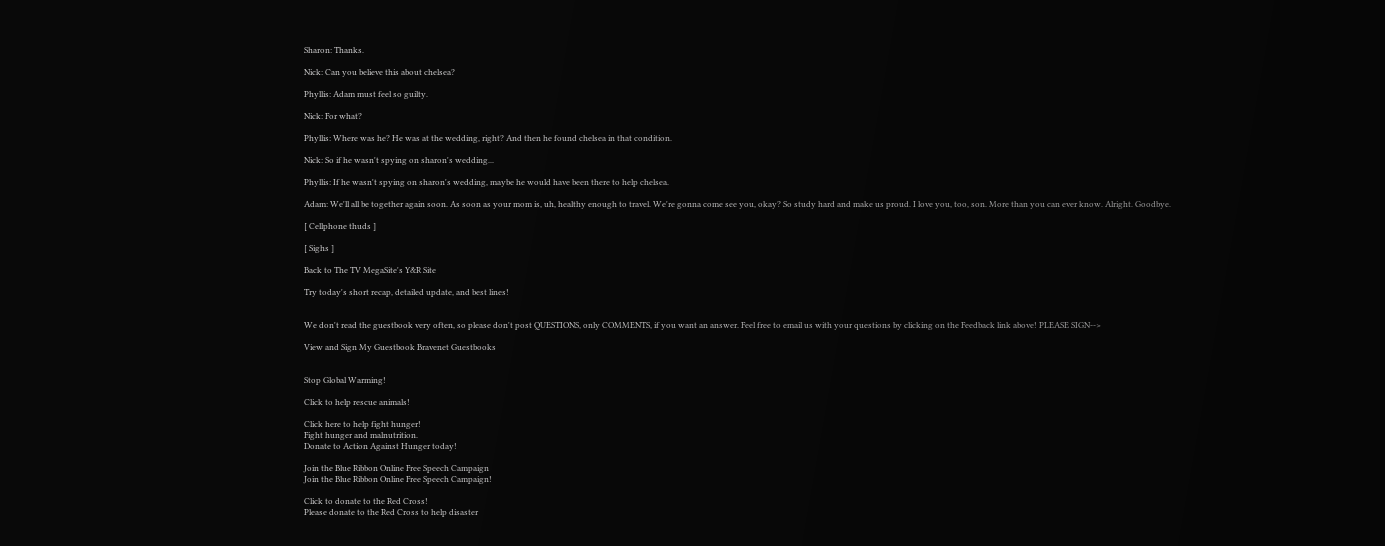Sharon: Thanks.

Nick: Can you believe this about chelsea?

Phyllis: Adam must feel so guilty.

Nick: For what?

Phyllis: Where was he? He was at the wedding, right? And then he found chelsea in that condition.

Nick: So if he wasn't spying on sharon's wedding...

Phyllis: If he wasn't spying on sharon's wedding, maybe he would have been there to help chelsea.

Adam: We'll all be together again soon. As soon as your mom is, uh, healthy enough to travel. We're gonna come see you, okay? So study hard and make us proud. I love you, too, son. More than you can ever know. Alright. Goodbye.

[ Cellphone thuds ]

[ Sighs ]

Back to The TV MegaSite's Y&R Site

Try today's short recap, detailed update, and best lines!


We don't read the guestbook very often, so please don't post QUESTIONS, only COMMENTS, if you want an answer. Feel free to email us with your questions by clicking on the Feedback link above! PLEASE SIGN-->

View and Sign My Guestbook Bravenet Guestbooks


Stop Global Warming!

Click to help rescue animals!

Click here to help fight hunger!
Fight hunger and malnutrition.
Donate to Action Against Hunger today!

Join the Blue Ribbon Online Free Speech Campaign
Join the Blue Ribbon Online Free Speech Campaign!

Click to donate to the Red Cross!
Please donate to the Red Cross to help disaster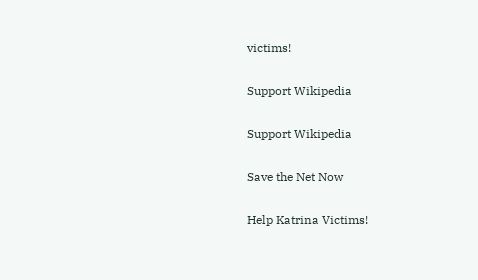victims!

Support Wikipedia

Support Wikipedia

Save the Net Now

Help Katrina Victims!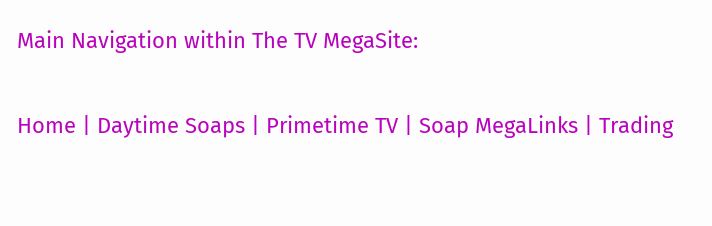Main Navigation within The TV MegaSite:

Home | Daytime Soaps | Primetime TV | Soap MegaLinks | Trading